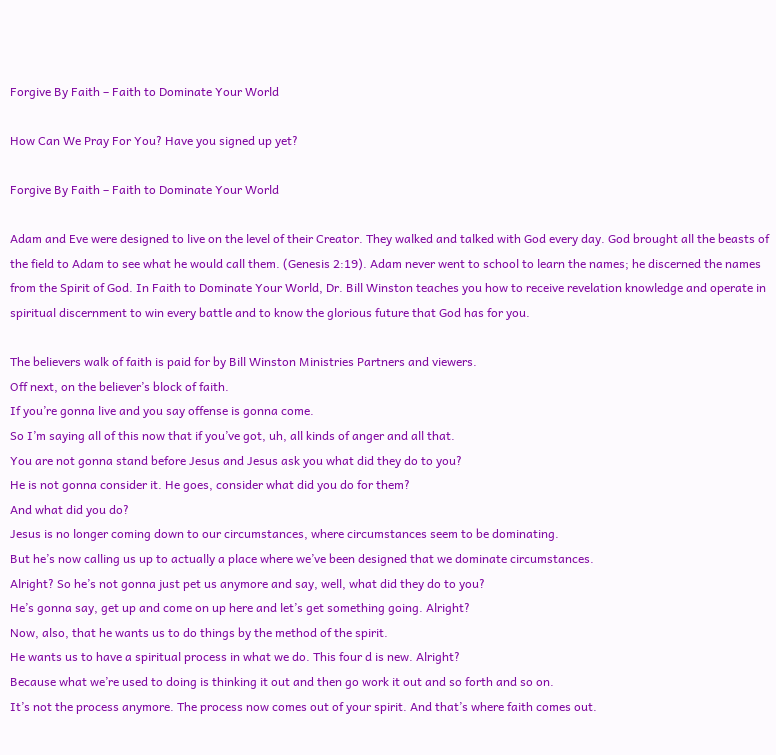Forgive By Faith – Faith to Dominate Your World

How Can We Pray For You? Have you signed up yet?

Forgive By Faith – Faith to Dominate Your World

Adam and Eve were designed to live on the level of their Creator. They walked and talked with God every day. God brought all the beasts of the field to Adam to see what he would call them. (Genesis 2:19). Adam never went to school to learn the names; he discerned the names from the Spirit of God. In Faith to Dominate Your World, Dr. Bill Winston teaches you how to receive revelation knowledge and operate in spiritual discernment to win every battle and to know the glorious future that God has for you.

The believers walk of faith is paid for by Bill Winston Ministries Partners and viewers.
Off next, on the believer’s block of faith.
If you’re gonna live and you say offense is gonna come.
So I’m saying all of this now that if you’ve got, uh, all kinds of anger and all that.
You are not gonna stand before Jesus and Jesus ask you what did they do to you?
He is not gonna consider it. He goes, consider what did you do for them?
And what did you do?
Jesus is no longer coming down to our circumstances, where circumstances seem to be dominating.
But he’s now calling us up to actually a place where we’ve been designed that we dominate circumstances.
Alright? So he’s not gonna just pet us anymore and say, well, what did they do to you?
He’s gonna say, get up and come on up here and let’s get something going. Alright?
Now, also, that he wants us to do things by the method of the spirit.
He wants us to have a spiritual process in what we do. This four d is new. Alright?
Because what we’re used to doing is thinking it out and then go work it out and so forth and so on.
It’s not the process anymore. The process now comes out of your spirit. And that’s where faith comes out.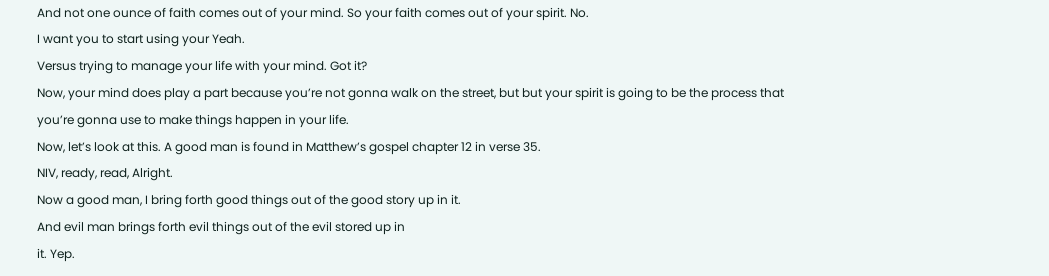And not one ounce of faith comes out of your mind. So your faith comes out of your spirit. No.
I want you to start using your Yeah.
Versus trying to manage your life with your mind. Got it?
Now, your mind does play a part because you’re not gonna walk on the street, but but your spirit is going to be the process that you’re gonna use to make things happen in your life.
Now, let’s look at this. A good man is found in Matthew’s gospel chapter 12 in verse 35.
NIV, ready, read, Alright.
Now a good man, I bring forth good things out of the good story up in it.
And evil man brings forth evil things out of the evil stored up in
it. Yep.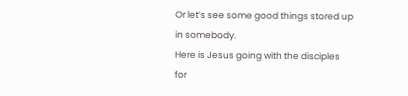Or let’s see some good things stored up in somebody.
Here is Jesus going with the disciples for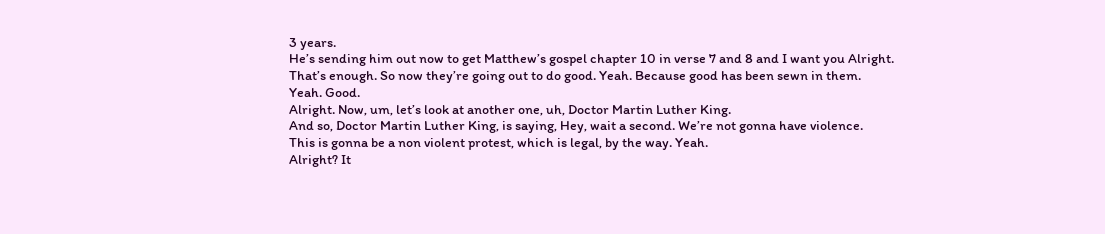3 years.
He’s sending him out now to get Matthew’s gospel chapter 10 in verse 7 and 8 and I want you Alright.
That’s enough. So now they’re going out to do good. Yeah. Because good has been sewn in them.
Yeah. Good.
Alright. Now, um, let’s look at another one, uh, Doctor Martin Luther King.
And so, Doctor Martin Luther King, is saying, Hey, wait a second. We’re not gonna have violence.
This is gonna be a non violent protest, which is legal, by the way. Yeah.
Alright? It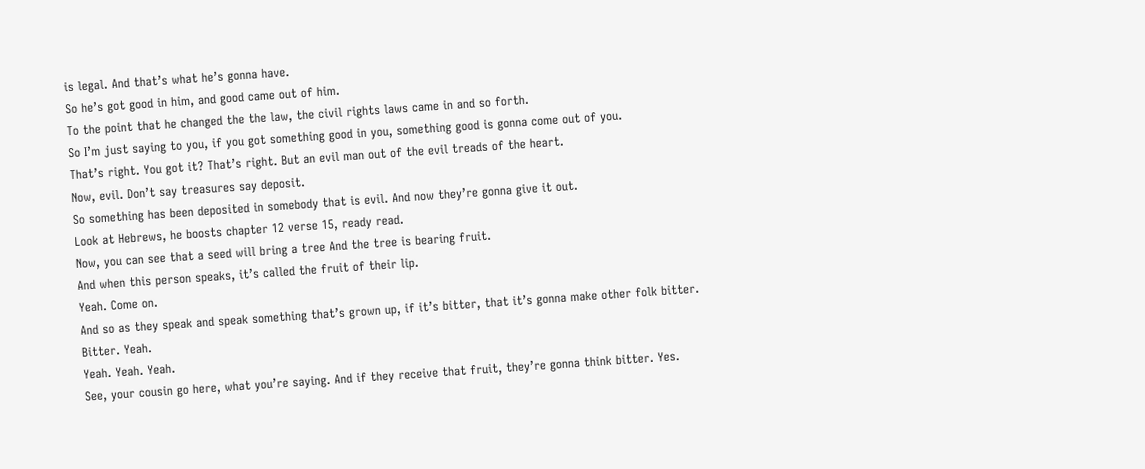is legal. And that’s what he’s gonna have.
So he’s got good in him, and good came out of him.
To the point that he changed the the law, the civil rights laws came in and so forth.
So I’m just saying to you, if you got something good in you, something good is gonna come out of you.
That’s right. You got it? That’s right. But an evil man out of the evil treads of the heart.
Now, evil. Don’t say treasures say deposit.
So something has been deposited in somebody that is evil. And now they’re gonna give it out.
Look at Hebrews, he boosts chapter 12 verse 15, ready read.
Now, you can see that a seed will bring a tree And the tree is bearing fruit.
And when this person speaks, it’s called the fruit of their lip.
Yeah. Come on.
And so as they speak and speak something that’s grown up, if it’s bitter, that it’s gonna make other folk bitter.
Bitter. Yeah.
Yeah. Yeah. Yeah.
See, your cousin go here, what you’re saying. And if they receive that fruit, they’re gonna think bitter. Yes.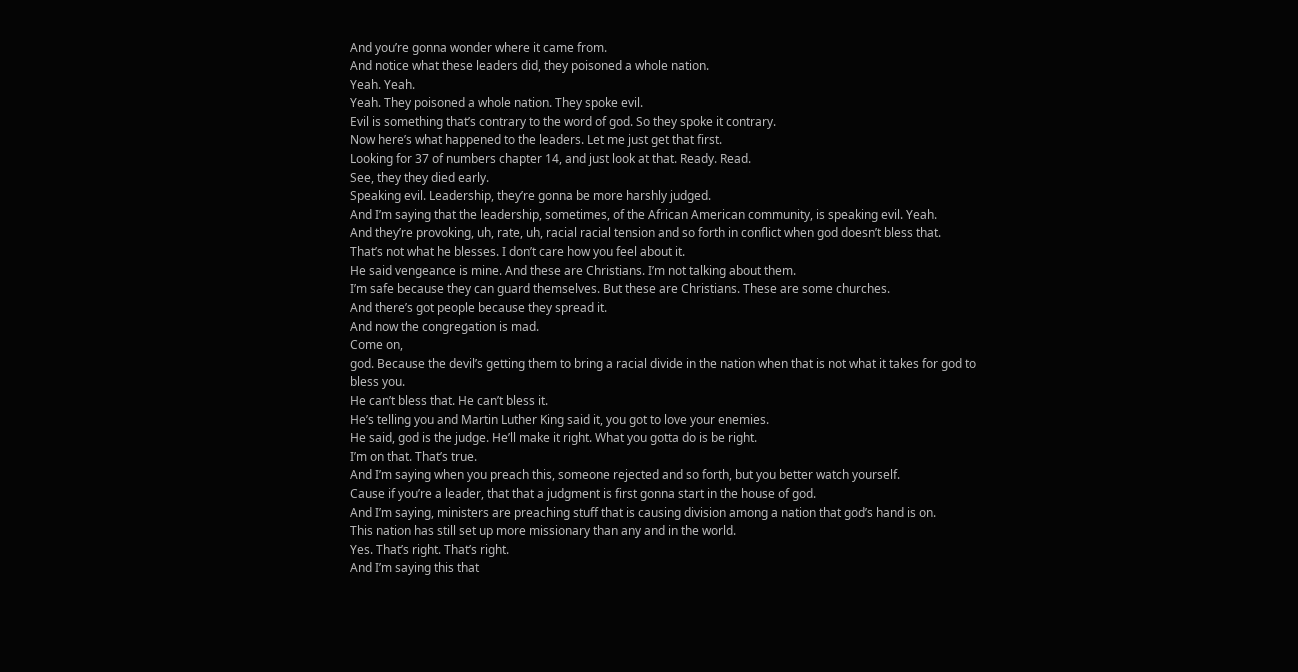And you’re gonna wonder where it came from.
And notice what these leaders did, they poisoned a whole nation.
Yeah. Yeah.
Yeah. They poisoned a whole nation. They spoke evil.
Evil is something that’s contrary to the word of god. So they spoke it contrary.
Now here’s what happened to the leaders. Let me just get that first.
Looking for 37 of numbers chapter 14, and just look at that. Ready. Read.
See, they they died early.
Speaking evil. Leadership, they’re gonna be more harshly judged.
And I’m saying that the leadership, sometimes, of the African American community, is speaking evil. Yeah.
And they’re provoking, uh, rate, uh, racial racial tension and so forth in conflict when god doesn’t bless that.
That’s not what he blesses. I don’t care how you feel about it.
He said vengeance is mine. And these are Christians. I’m not talking about them.
I’m safe because they can guard themselves. But these are Christians. These are some churches.
And there’s got people because they spread it.
And now the congregation is mad.
Come on,
god. Because the devil’s getting them to bring a racial divide in the nation when that is not what it takes for god to bless you.
He can’t bless that. He can’t bless it.
He’s telling you and Martin Luther King said it, you got to love your enemies.
He said, god is the judge. He’ll make it right. What you gotta do is be right.
I’m on that. That’s true.
And I’m saying when you preach this, someone rejected and so forth, but you better watch yourself.
Cause if you’re a leader, that that a judgment is first gonna start in the house of god.
And I’m saying, ministers are preaching stuff that is causing division among a nation that god’s hand is on.
This nation has still set up more missionary than any and in the world.
Yes. That’s right. That’s right.
And I’m saying this that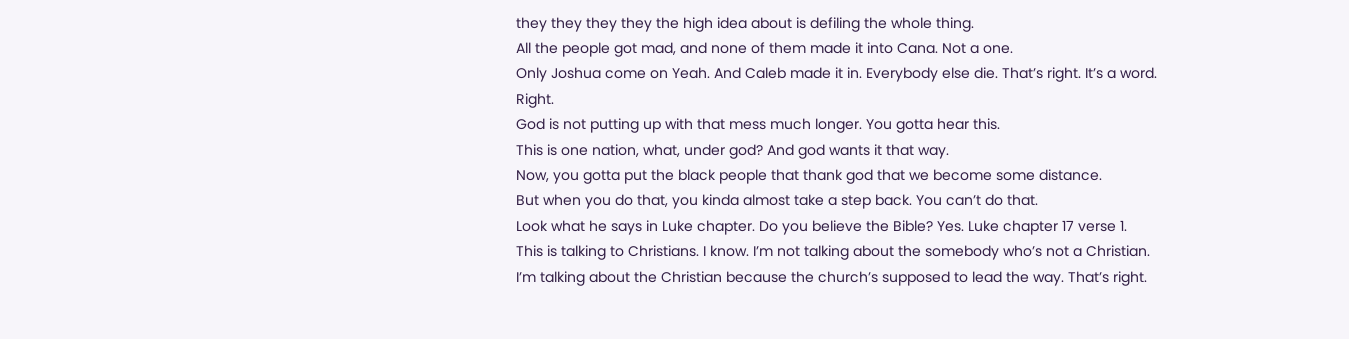they they they they the high idea about is defiling the whole thing.
All the people got mad, and none of them made it into Cana. Not a one.
Only Joshua come on Yeah. And Caleb made it in. Everybody else die. That’s right. It’s a word. Right.
God is not putting up with that mess much longer. You gotta hear this.
This is one nation, what, under god? And god wants it that way.
Now, you gotta put the black people that thank god that we become some distance.
But when you do that, you kinda almost take a step back. You can’t do that.
Look what he says in Luke chapter. Do you believe the Bible? Yes. Luke chapter 17 verse 1.
This is talking to Christians. I know. I’m not talking about the somebody who’s not a Christian.
I’m talking about the Christian because the church’s supposed to lead the way. That’s right.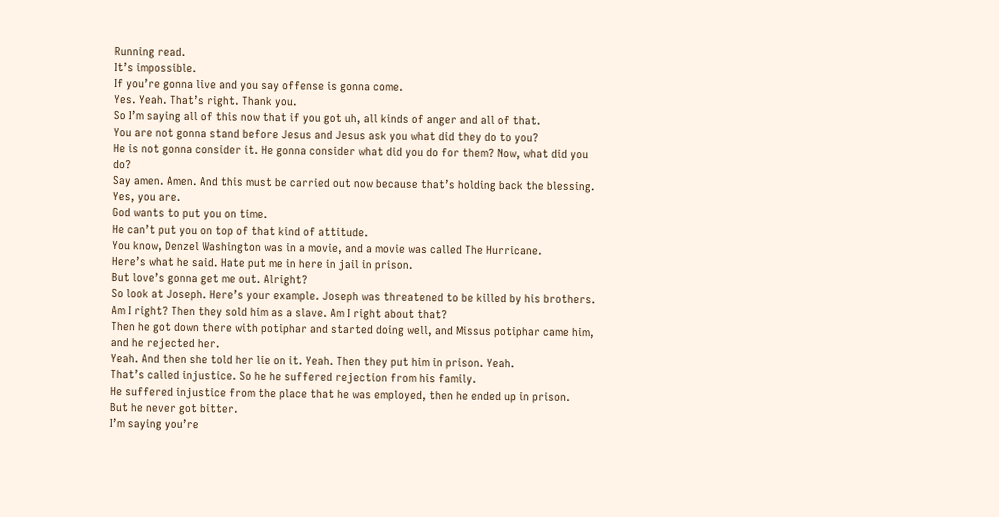Running read.
It’s impossible.
If you’re gonna live and you say offense is gonna come.
Yes. Yeah. That’s right. Thank you.
So I’m saying all of this now that if you got uh, all kinds of anger and all of that.
You are not gonna stand before Jesus and Jesus ask you what did they do to you?
He is not gonna consider it. He gonna consider what did you do for them? Now, what did you do?
Say amen. Amen. And this must be carried out now because that’s holding back the blessing. Yes, you are.
God wants to put you on time.
He can’t put you on top of that kind of attitude.
You know, Denzel Washington was in a movie, and a movie was called The Hurricane.
Here’s what he said. Hate put me in here in jail in prison.
But love’s gonna get me out. Alright?
So look at Joseph. Here’s your example. Joseph was threatened to be killed by his brothers.
Am I right? Then they sold him as a slave. Am I right about that?
Then he got down there with potiphar and started doing well, and Missus potiphar came him, and he rejected her.
Yeah. And then she told her lie on it. Yeah. Then they put him in prison. Yeah.
That’s called injustice. So he he suffered rejection from his family.
He suffered injustice from the place that he was employed, then he ended up in prison.
But he never got bitter.
I’m saying you’re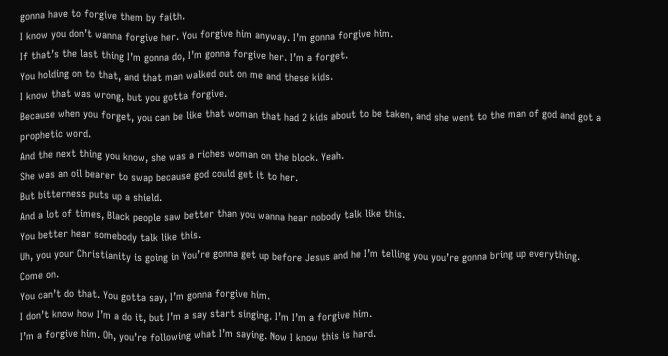gonna have to forgive them by faith.
I know you don’t wanna forgive her. You forgive him anyway. I’m gonna forgive him.
If that’s the last thing I’m gonna do, I’m gonna forgive her. I’m a forget.
You holding on to that, and that man walked out on me and these kids.
I know that was wrong, but you gotta forgive.
Because when you forget, you can be like that woman that had 2 kids about to be taken, and she went to the man of god and got a prophetic word.
And the next thing you know, she was a riches woman on the block. Yeah.
She was an oil bearer to swap because god could get it to her.
But bitterness puts up a shield.
And a lot of times, Black people saw better than you wanna hear nobody talk like this.
You better hear somebody talk like this.
Uh, you your Christianity is going in You’re gonna get up before Jesus and he I’m telling you you’re gonna bring up everything.
Come on.
You can’t do that. You gotta say, I’m gonna forgive him.
I don’t know how I’m a do it, but I’m a say start singing. I’m I’m a forgive him.
I’m a forgive him. Oh, you’re following what I’m saying. Now I know this is hard.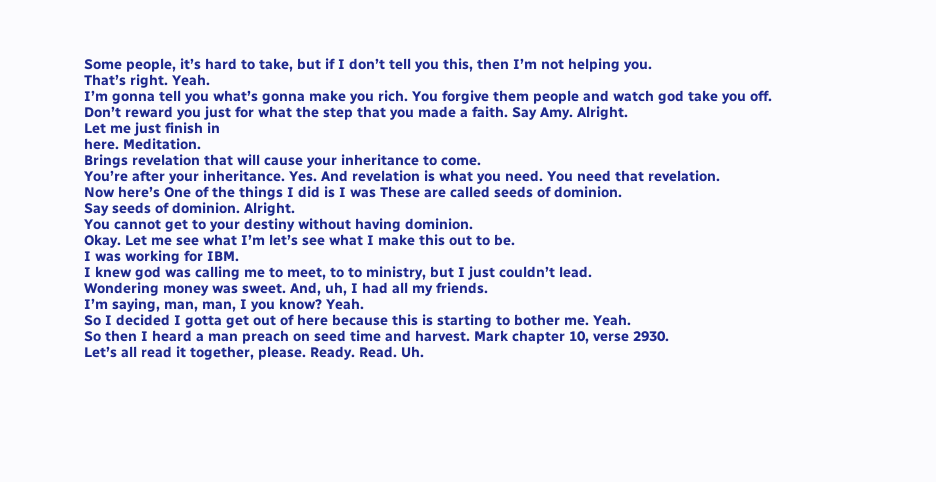Some people, it’s hard to take, but if I don’t tell you this, then I’m not helping you.
That’s right. Yeah.
I’m gonna tell you what’s gonna make you rich. You forgive them people and watch god take you off.
Don’t reward you just for what the step that you made a faith. Say Amy. Alright.
Let me just finish in
here. Meditation.
Brings revelation that will cause your inheritance to come.
You’re after your inheritance. Yes. And revelation is what you need. You need that revelation.
Now here’s One of the things I did is I was These are called seeds of dominion.
Say seeds of dominion. Alright.
You cannot get to your destiny without having dominion.
Okay. Let me see what I’m let’s see what I make this out to be.
I was working for IBM.
I knew god was calling me to meet, to to ministry, but I just couldn’t lead.
Wondering money was sweet. And, uh, I had all my friends.
I’m saying, man, man, I you know? Yeah.
So I decided I gotta get out of here because this is starting to bother me. Yeah.
So then I heard a man preach on seed time and harvest. Mark chapter 10, verse 2930.
Let’s all read it together, please. Ready. Read. Uh.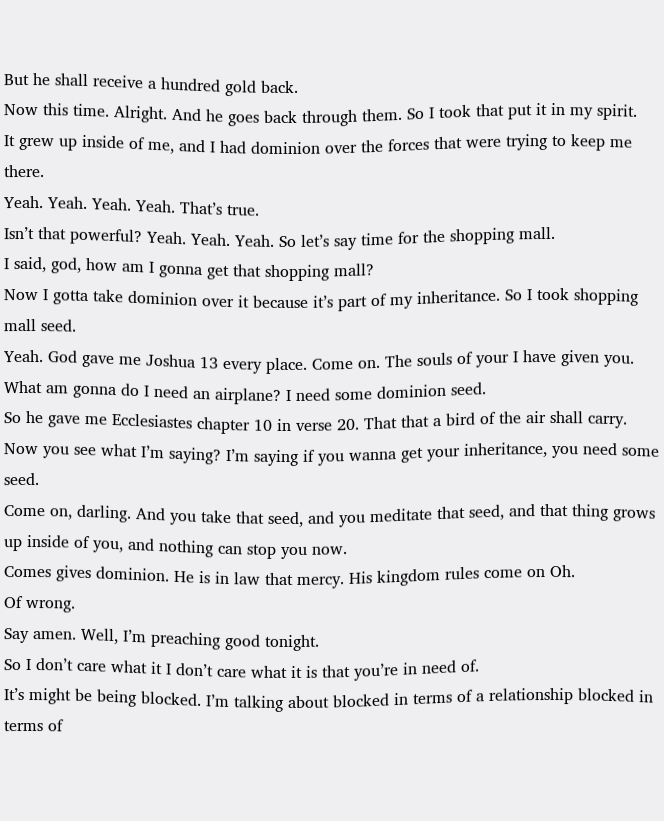But he shall receive a hundred gold back.
Now this time. Alright. And he goes back through them. So I took that put it in my spirit.
It grew up inside of me, and I had dominion over the forces that were trying to keep me there.
Yeah. Yeah. Yeah. Yeah. That’s true.
Isn’t that powerful? Yeah. Yeah. Yeah. So let’s say time for the shopping mall.
I said, god, how am I gonna get that shopping mall?
Now I gotta take dominion over it because it’s part of my inheritance. So I took shopping mall seed.
Yeah. God gave me Joshua 13 every place. Come on. The souls of your I have given you.
What am gonna do I need an airplane? I need some dominion seed.
So he gave me Ecclesiastes chapter 10 in verse 20. That that a bird of the air shall carry.
Now you see what I’m saying? I’m saying if you wanna get your inheritance, you need some seed.
Come on, darling. And you take that seed, and you meditate that seed, and that thing grows up inside of you, and nothing can stop you now.
Comes gives dominion. He is in law that mercy. His kingdom rules come on Oh.
Of wrong.
Say amen. Well, I’m preaching good tonight.
So I don’t care what it I don’t care what it is that you’re in need of.
It’s might be being blocked. I’m talking about blocked in terms of a relationship blocked in terms of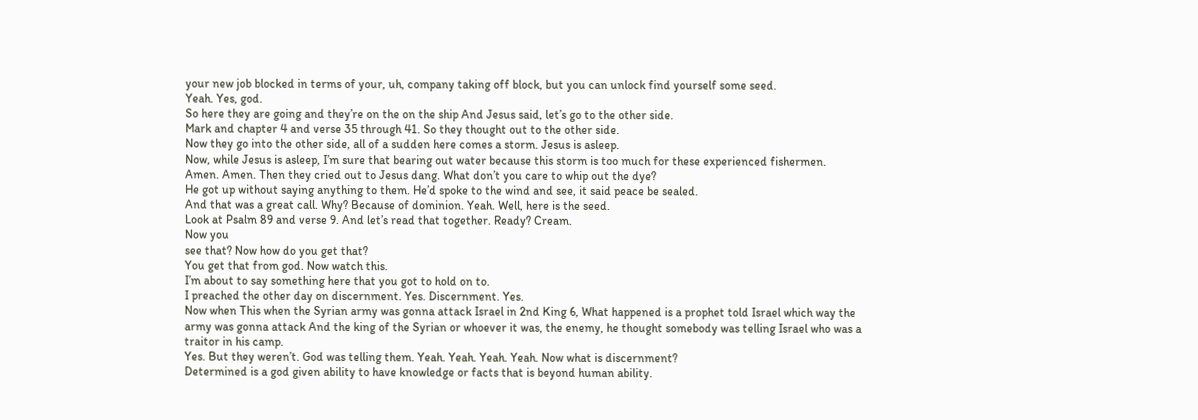your new job blocked in terms of your, uh, company taking off block, but you can unlock find yourself some seed.
Yeah. Yes, god.
So here they are going and they’re on the on the ship And Jesus said, let’s go to the other side.
Mark and chapter 4 and verse 35 through 41. So they thought out to the other side.
Now they go into the other side, all of a sudden here comes a storm. Jesus is asleep.
Now, while Jesus is asleep, I’m sure that bearing out water because this storm is too much for these experienced fishermen.
Amen. Amen. Then they cried out to Jesus dang. What don’t you care to whip out the dye?
He got up without saying anything to them. He’d spoke to the wind and see, it said peace be sealed.
And that was a great call. Why? Because of dominion. Yeah. Well, here is the seed.
Look at Psalm 89 and verse 9. And let’s read that together. Ready? Cream.
Now you
see that? Now how do you get that?
You get that from god. Now watch this.
I’m about to say something here that you got to hold on to.
I preached the other day on discernment. Yes. Discernment. Yes.
Now when This when the Syrian army was gonna attack Israel in 2nd King 6, What happened is a prophet told Israel which way the army was gonna attack And the king of the Syrian or whoever it was, the enemy, he thought somebody was telling Israel who was a traitor in his camp.
Yes. But they weren’t. God was telling them. Yeah. Yeah. Yeah. Yeah. Now what is discernment?
Determined is a god given ability to have knowledge or facts that is beyond human ability.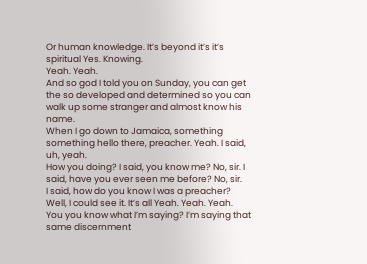Or human knowledge. It’s beyond it’s it’s spiritual Yes. Knowing.
Yeah. Yeah.
And so god I told you on Sunday, you can get the so developed and determined so you can walk up some stranger and almost know his name.
When I go down to Jamaica, something something hello there, preacher. Yeah. I said, uh, yeah.
How you doing? I said, you know me? No, sir. I said, have you ever seen me before? No, sir.
I said, how do you know I was a preacher? Well, I could see it. It’s all Yeah. Yeah. Yeah.
You you know what I’m saying? I’m saying that same discernment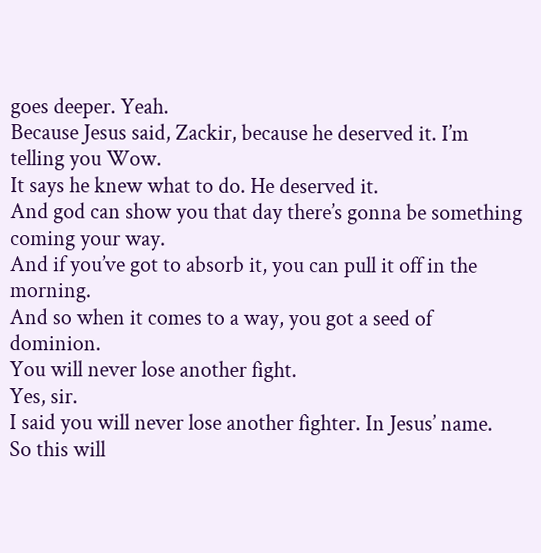goes deeper. Yeah.
Because Jesus said, Zackir, because he deserved it. I’m telling you Wow.
It says he knew what to do. He deserved it.
And god can show you that day there’s gonna be something coming your way.
And if you’ve got to absorb it, you can pull it off in the morning.
And so when it comes to a way, you got a seed of dominion.
You will never lose another fight.
Yes, sir.
I said you will never lose another fighter. In Jesus’ name.
So this will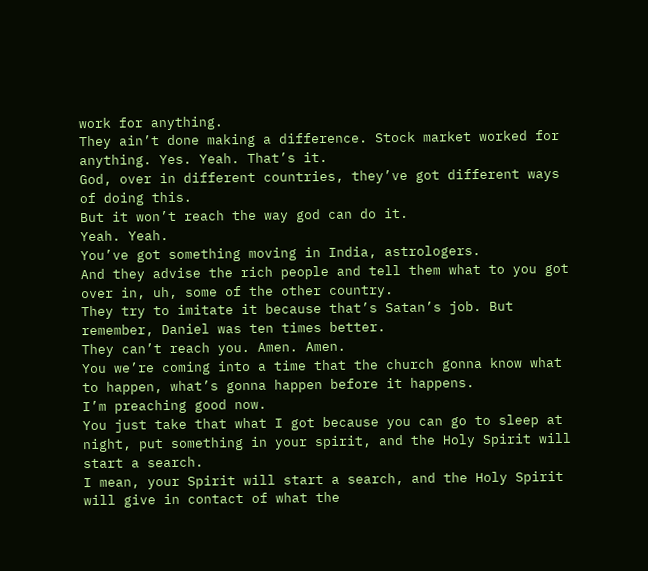work for anything.
They ain’t done making a difference. Stock market worked for anything. Yes. Yeah. That’s it.
God, over in different countries, they’ve got different ways of doing this.
But it won’t reach the way god can do it.
Yeah. Yeah.
You’ve got something moving in India, astrologers.
And they advise the rich people and tell them what to you got over in, uh, some of the other country.
They try to imitate it because that’s Satan’s job. But remember, Daniel was ten times better.
They can’t reach you. Amen. Amen.
You we’re coming into a time that the church gonna know what to happen, what’s gonna happen before it happens.
I’m preaching good now.
You just take that what I got because you can go to sleep at night, put something in your spirit, and the Holy Spirit will start a search.
I mean, your Spirit will start a search, and the Holy Spirit will give in contact of what the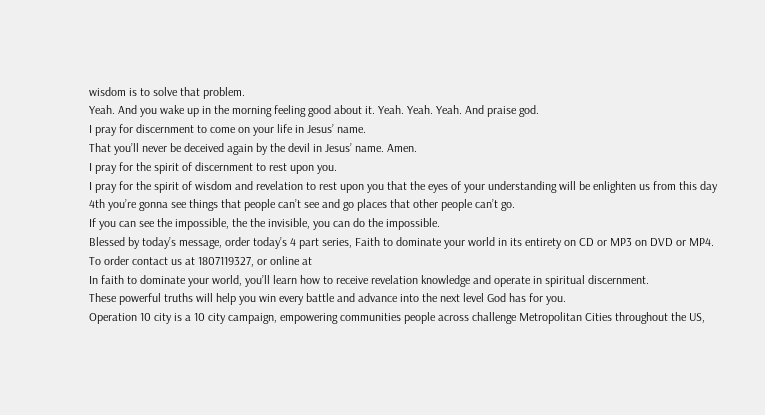wisdom is to solve that problem.
Yeah. And you wake up in the morning feeling good about it. Yeah. Yeah. Yeah. And praise god.
I pray for discernment to come on your life in Jesus’ name.
That you’ll never be deceived again by the devil in Jesus’ name. Amen.
I pray for the spirit of discernment to rest upon you.
I pray for the spirit of wisdom and revelation to rest upon you that the eyes of your understanding will be enlighten us from this day 4th you’re gonna see things that people can’t see and go places that other people can’t go.
If you can see the impossible, the the invisible, you can do the impossible.
Blessed by today’s message, order today’s 4 part series, Faith to dominate your world in its entirety on CD or MP3 on DVD or MP4.
To order contact us at 1807119327, or online at
In faith to dominate your world, you’ll learn how to receive revelation knowledge and operate in spiritual discernment.
These powerful truths will help you win every battle and advance into the next level God has for you.
Operation 10 city is a 10 city campaign, empowering communities people across challenge Metropolitan Cities throughout the US,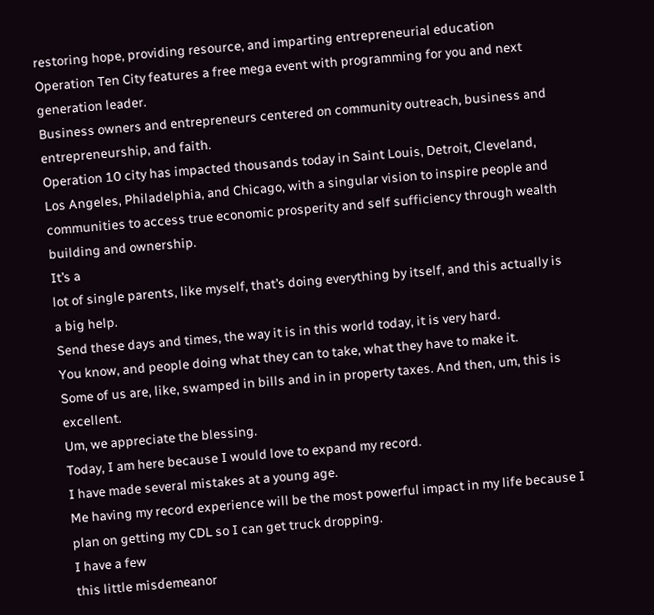restoring hope, providing resource, and imparting entrepreneurial education Operation Ten City features a free mega event with programming for you and next generation leader.
Business owners and entrepreneurs centered on community outreach, business and entrepreneurship, and faith.
Operation 10 city has impacted thousands today in Saint Louis, Detroit, Cleveland, Los Angeles, Philadelphia, and Chicago, with a singular vision to inspire people and communities to access true economic prosperity and self sufficiency through wealth building and ownership.
It’s a
lot of single parents, like myself, that’s doing everything by itself, and this actually is a big help.
Send these days and times, the way it is in this world today, it is very hard.
You know, and people doing what they can to take, what they have to make it.
Some of us are, like, swamped in bills and in in property taxes. And then, um, this is excellent.
Um, we appreciate the blessing.
Today, I am here because I would love to expand my record.
I have made several mistakes at a young age.
Me having my record experience will be the most powerful impact in my life because I plan on getting my CDL so I can get truck dropping.
I have a few
this little misdemeanor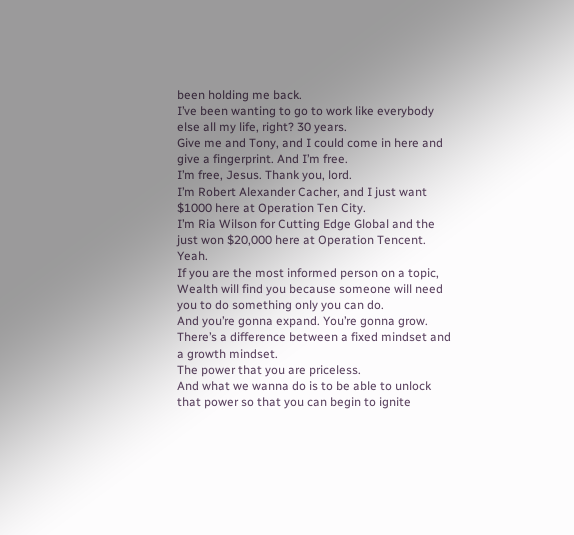been holding me back.
I’ve been wanting to go to work like everybody else all my life, right? 30 years.
Give me and Tony, and I could come in here and give a fingerprint. And I’m free.
I’m free, Jesus. Thank you, lord.
I’m Robert Alexander Cacher, and I just want $1000 here at Operation Ten City.
I’m Ria Wilson for Cutting Edge Global and the just won $20,000 here at Operation Tencent. Yeah.
If you are the most informed person on a topic, Wealth will find you because someone will need you to do something only you can do.
And you’re gonna expand. You’re gonna grow. There’s a difference between a fixed mindset and a growth mindset.
The power that you are priceless.
And what we wanna do is to be able to unlock that power so that you can begin to ignite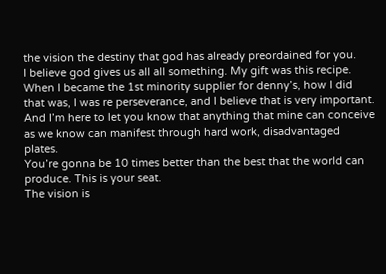the vision the destiny that god has already preordained for you.
I believe god gives us all all something. My gift was this recipe.
When I became the 1st minority supplier for denny’s, how I did that was, I was re perseverance, and I believe that is very important.
And I’m here to let you know that anything that mine can conceive as we know can manifest through hard work, disadvantaged plates.
You’re gonna be 10 times better than the best that the world can produce. This is your seat.
The vision is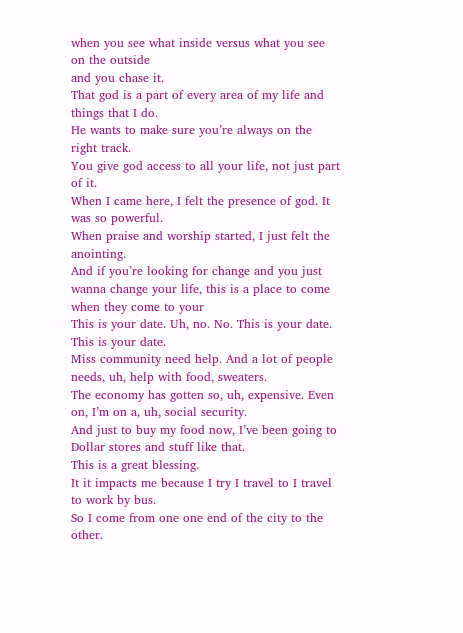when you see what inside versus what you see on the outside
and you chase it.
That god is a part of every area of my life and things that I do.
He wants to make sure you’re always on the right track.
You give god access to all your life, not just part of it.
When I came here, I felt the presence of god. It was so powerful.
When praise and worship started, I just felt the anointing.
And if you’re looking for change and you just wanna change your life, this is a place to come when they come to your
This is your date. Uh, no. No. This is your date.
This is your date.
Miss community need help. And a lot of people needs, uh, help with food, sweaters.
The economy has gotten so, uh, expensive. Even on, I’m on a, uh, social security.
And just to buy my food now, I’ve been going to Dollar stores and stuff like that.
This is a great blessing.
It it impacts me because I try I travel to I travel to work by bus.
So I come from one one end of the city to the other.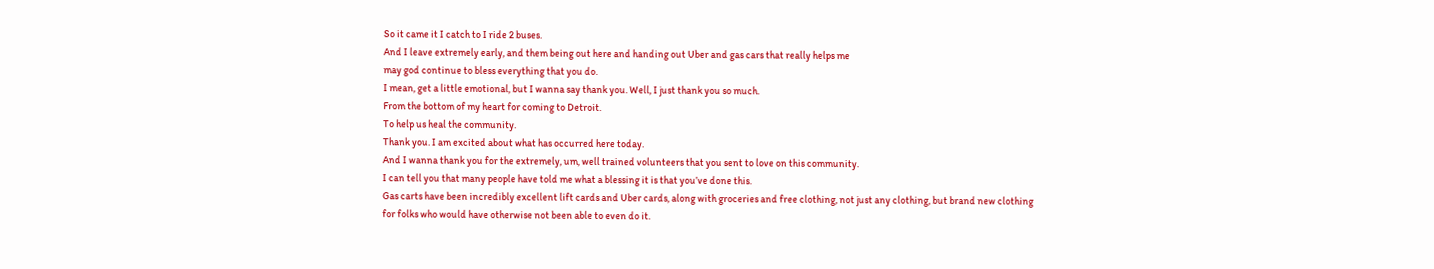So it came it I catch to I ride 2 buses.
And I leave extremely early, and them being out here and handing out Uber and gas cars that really helps me
may god continue to bless everything that you do.
I mean, get a little emotional, but I wanna say thank you. Well, I just thank you so much.
From the bottom of my heart for coming to Detroit.
To help us heal the community.
Thank you. I am excited about what has occurred here today.
And I wanna thank you for the extremely, um, well trained volunteers that you sent to love on this community.
I can tell you that many people have told me what a blessing it is that you’ve done this.
Gas carts have been incredibly excellent lift cards and Uber cards, along with groceries and free clothing, not just any clothing, but brand new clothing for folks who would have otherwise not been able to even do it.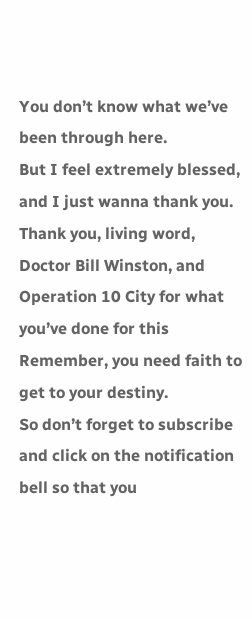You don’t know what we’ve been through here.
But I feel extremely blessed, and I just wanna thank you.
Thank you, living word, Doctor Bill Winston, and Operation 10 City for what you’ve done for this
Remember, you need faith to get to your destiny.
So don’t forget to subscribe and click on the notification bell so that you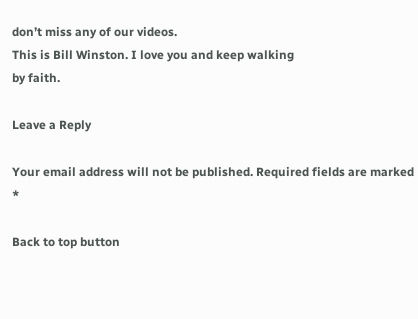don’t miss any of our videos.
This is Bill Winston. I love you and keep walking
by faith.

Leave a Reply

Your email address will not be published. Required fields are marked *

Back to top button